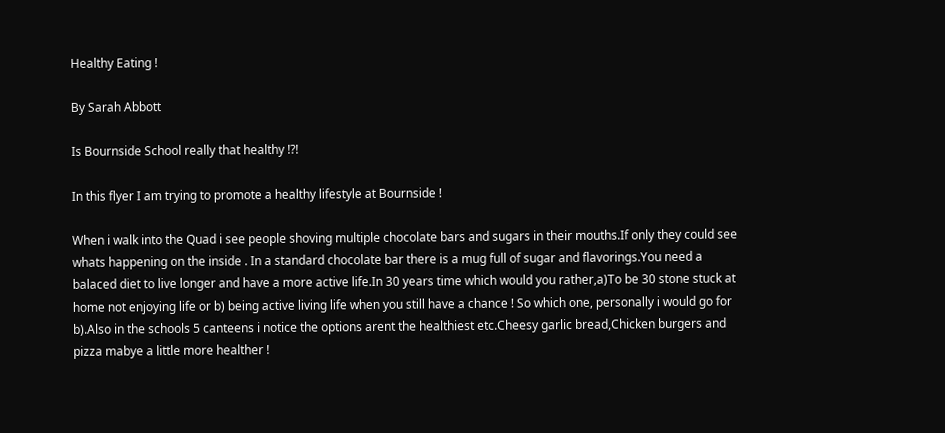Healthy Eating !

By Sarah Abbott

Is Bournside School really that healthy !?!

In this flyer I am trying to promote a healthy lifestyle at Bournside !

When i walk into the Quad i see people shoving multiple chocolate bars and sugars in their mouths.If only they could see whats happening on the inside . In a standard chocolate bar there is a mug full of sugar and flavorings.You need a balaced diet to live longer and have a more active life.In 30 years time which would you rather,a)To be 30 stone stuck at home not enjoying life or b) being active living life when you still have a chance ! So which one, personally i would go for b).Also in the schools 5 canteens i notice the options arent the healthiest etc.Cheesy garlic bread,Chicken burgers and pizza mabye a little more healther !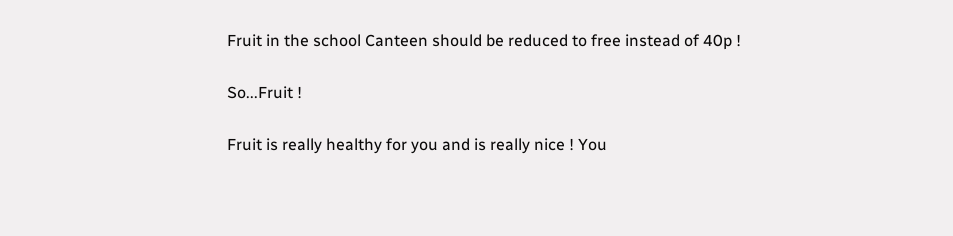Fruit in the school Canteen should be reduced to free instead of 40p !

So...Fruit !

Fruit is really healthy for you and is really nice ! You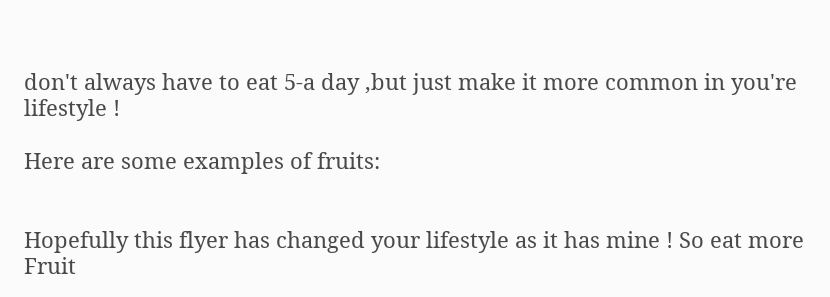don't always have to eat 5-a day ,but just make it more common in you're lifestyle !

Here are some examples of fruits:


Hopefully this flyer has changed your lifestyle as it has mine ! So eat more Fruit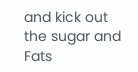and kick out the sugar and Fats